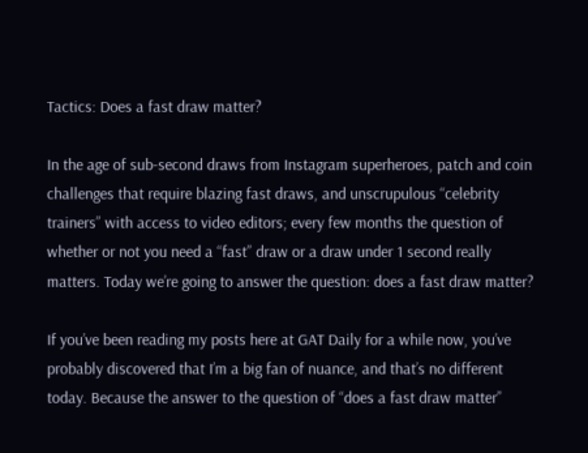Tactics: Does a fast draw matter?

In the age of sub-second draws from Instagram superheroes, patch and coin challenges that require blazing fast draws, and unscrupulous “celebrity trainers” with access to video editors; every few months the question of whether or not you need a “fast” draw or a draw under 1 second really matters. Today we’re going to answer the question: does a fast draw matter?

If you’ve been reading my posts here at GAT Daily for a while now, you’ve probably discovered that I’m a big fan of nuance, and that’s no different today. Because the answer to the question of “does a fast draw matter”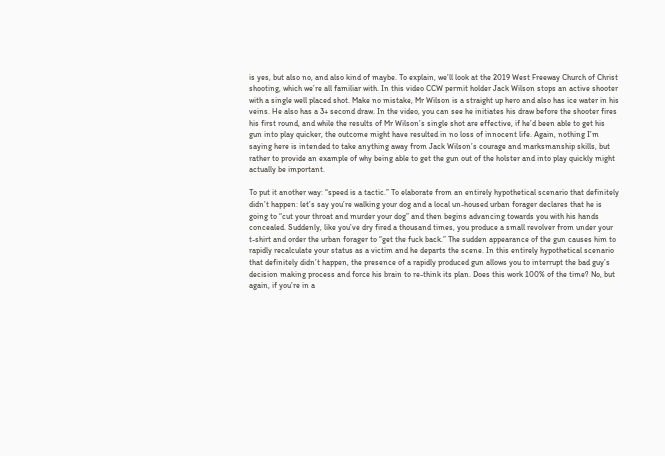is yes, but also no, and also kind of maybe. To explain, we’ll look at the 2019 West Freeway Church of Christ shooting, which we’re all familiar with. In this video CCW permit holder Jack Wilson stops an active shooter with a single well placed shot. Make no mistake, Mr Wilson is a straight up hero and also has ice water in his veins. He also has a 3+ second draw. In the video, you can see he initiates his draw before the shooter fires his first round, and while the results of Mr Wilson’s single shot are effective, if he’d been able to get his gun into play quicker, the outcome might have resulted in no loss of innocent life. Again, nothing I’m saying here is intended to take anything away from Jack Wilson’s courage and marksmanship skills, but rather to provide an example of why being able to get the gun out of the holster and into play quickly might actually be important.

To put it another way: “speed is a tactic.” To elaborate from an entirely hypothetical scenario that definitely didn’t happen: let’s say you’re walking your dog and a local un-housed urban forager declares that he is going to “cut your throat and murder your dog” and then begins advancing towards you with his hands concealed. Suddenly, like you’ve dry fired a thousand times, you produce a small revolver from under your t-shirt and order the urban forager to “get the fuck back.” The sudden appearance of the gun causes him to rapidly recalculate your status as a victim and he departs the scene. In this entirely hypothetical scenario that definitely didn’t happen, the presence of a rapidly produced gun allows you to interrupt the bad guy’s decision making process and force his brain to re-think its plan. Does this work 100% of the time? No, but again, if you’re in a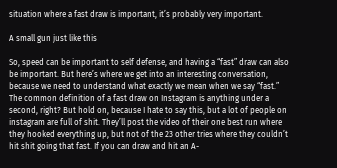situation where a fast draw is important, it’s probably very important.

A small gun just like this

So, speed can be important to self defense, and having a “fast” draw can also be important. But here’s where we get into an interesting conversation, because we need to understand what exactly we mean when we say “fast.” The common definition of a fast draw on Instagram is anything under a second, right? But hold on, because I hate to say this, but a lot of people on instagram are full of shit. They’ll post the video of their one best run where they hooked everything up, but not of the 23 other tries where they couldn’t hit shit going that fast. If you can draw and hit an A-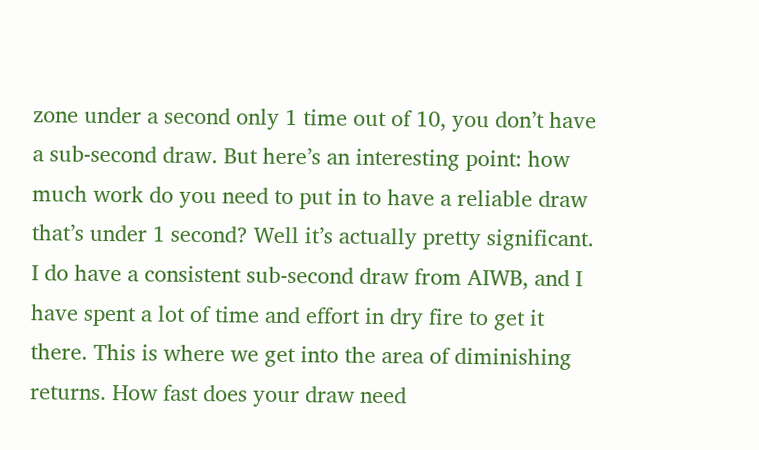zone under a second only 1 time out of 10, you don’t have a sub-second draw. But here’s an interesting point: how much work do you need to put in to have a reliable draw that’s under 1 second? Well it’s actually pretty significant. I do have a consistent sub-second draw from AIWB, and I have spent a lot of time and effort in dry fire to get it there. This is where we get into the area of diminishing returns. How fast does your draw need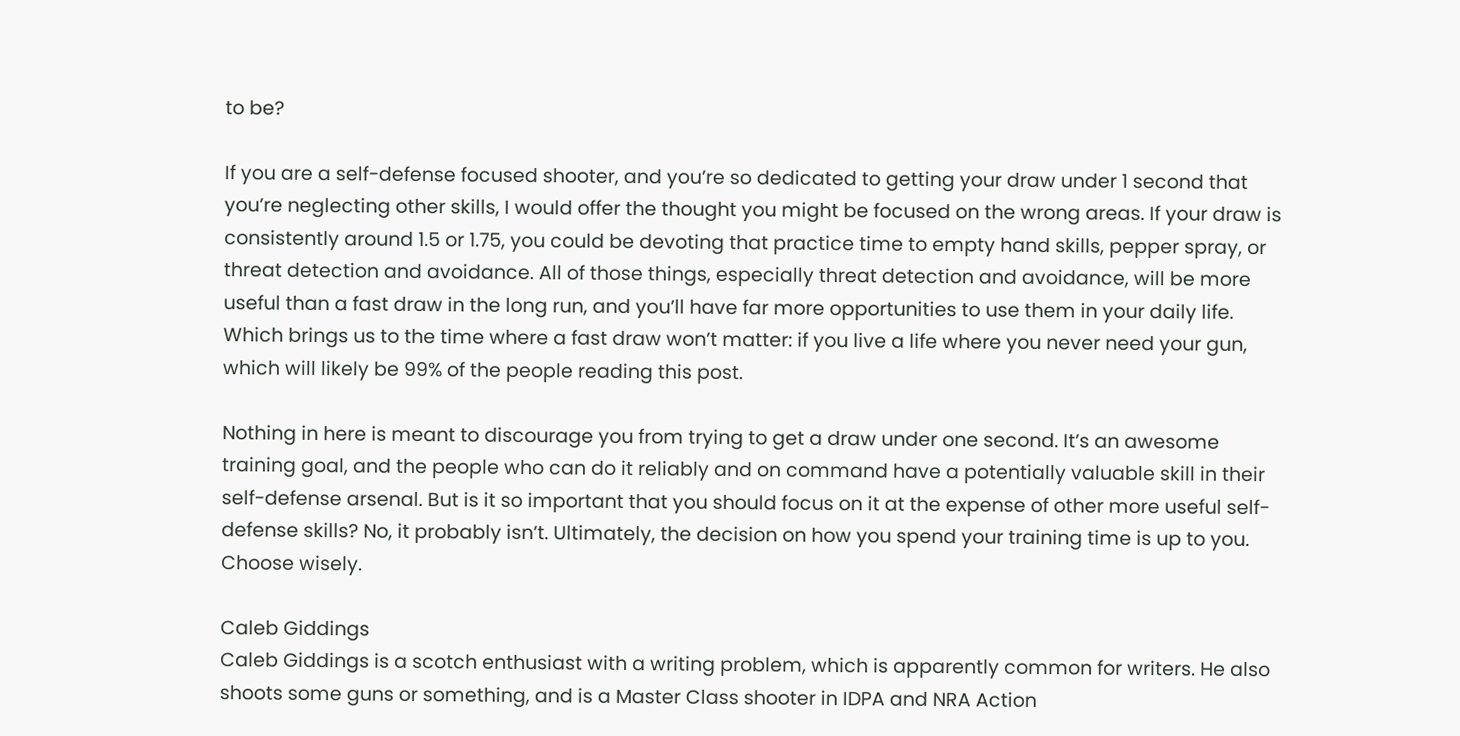to be?

If you are a self-defense focused shooter, and you’re so dedicated to getting your draw under 1 second that you’re neglecting other skills, I would offer the thought you might be focused on the wrong areas. If your draw is consistently around 1.5 or 1.75, you could be devoting that practice time to empty hand skills, pepper spray, or threat detection and avoidance. All of those things, especially threat detection and avoidance, will be more useful than a fast draw in the long run, and you’ll have far more opportunities to use them in your daily life. Which brings us to the time where a fast draw won’t matter: if you live a life where you never need your gun, which will likely be 99% of the people reading this post.

Nothing in here is meant to discourage you from trying to get a draw under one second. It’s an awesome training goal, and the people who can do it reliably and on command have a potentially valuable skill in their self-defense arsenal. But is it so important that you should focus on it at the expense of other more useful self-defense skills? No, it probably isn’t. Ultimately, the decision on how you spend your training time is up to you. Choose wisely.

Caleb Giddings
Caleb Giddings is a scotch enthusiast with a writing problem, which is apparently common for writers. He also shoots some guns or something, and is a Master Class shooter in IDPA and NRA Action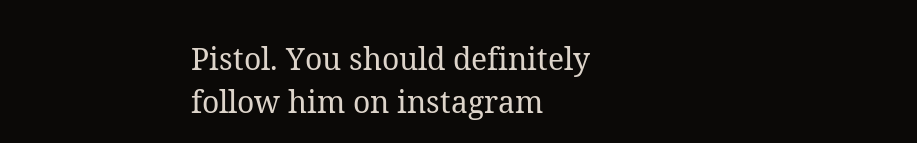Pistol. You should definitely follow him on instagram